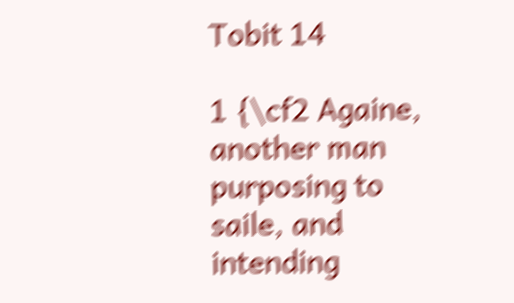Tobit 14

1 {\cf2 Againe, another man purposing to saile, and intending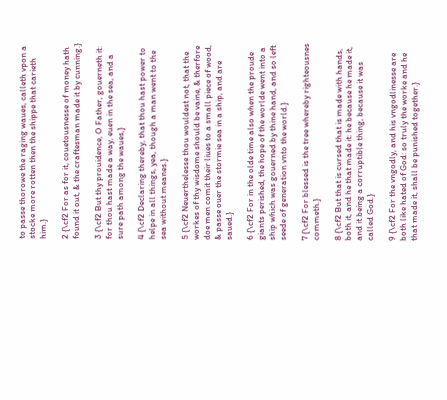to passe thorowe the raging waues, calleth vpon a stocke more rotten then the shippe that carieth him.}

2 {\cf2 For as for it, couetousnesse of money hath found it out, & the craftesman made it by cunning.}

3 {\cf2 But thy prouidence, O Father, gouerneth it: for thou hast made a way, euen in the sea, and a sure path among the waues,}

4 {\cf2 Declaring thereby, that thou hast power to helpe in all things, yea, though a man went to the sea without meanes.}

5 {\cf2 Neuerthelesse thou wouldest not, that the workes of thy wisdome should be vaine, & therfore doe men comit their liues to a small piece of wood, & passe ouer the stormie sea in a ship, and are saued.}

6 {\cf2 For in the olde time also when the proude giants perished, the hope of the worlde went into a ship which was gouerned by thine hand, and so left seede of generation vnto the world.}

7 {\cf2 For blessed is the tree whereby righteousnes commeth.}

8 {\cf2 But that is cursed that is made with hands, both it, and he that made it: he because he made it, and it being a corruptible thing, because it was called God.}

9 {\cf2 For the vngodly, and his vngodlinesse are both like hated of God: so truly the worke and he that made it, shall be punished together.}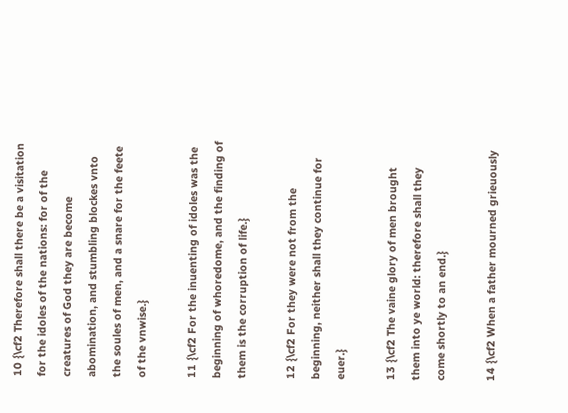10 {\cf2 Therefore shall there be a visitation for the idoles of the nations: for of the creatures of God they are become abomination, and stumbling blockes vnto the soules of men, and a snare for the feete of the vnwise.}

11 {\cf2 For the inuenting of idoles was the beginning of whoredome, and the finding of them is the corruption of life.}

12 {\cf2 For they were not from the beginning, neither shall they continue for euer.}

13 {\cf2 The vaine glory of men brought them into ye world: therefore shall they come shortly to an end.}

14 {\cf2 When a father mourned grieuously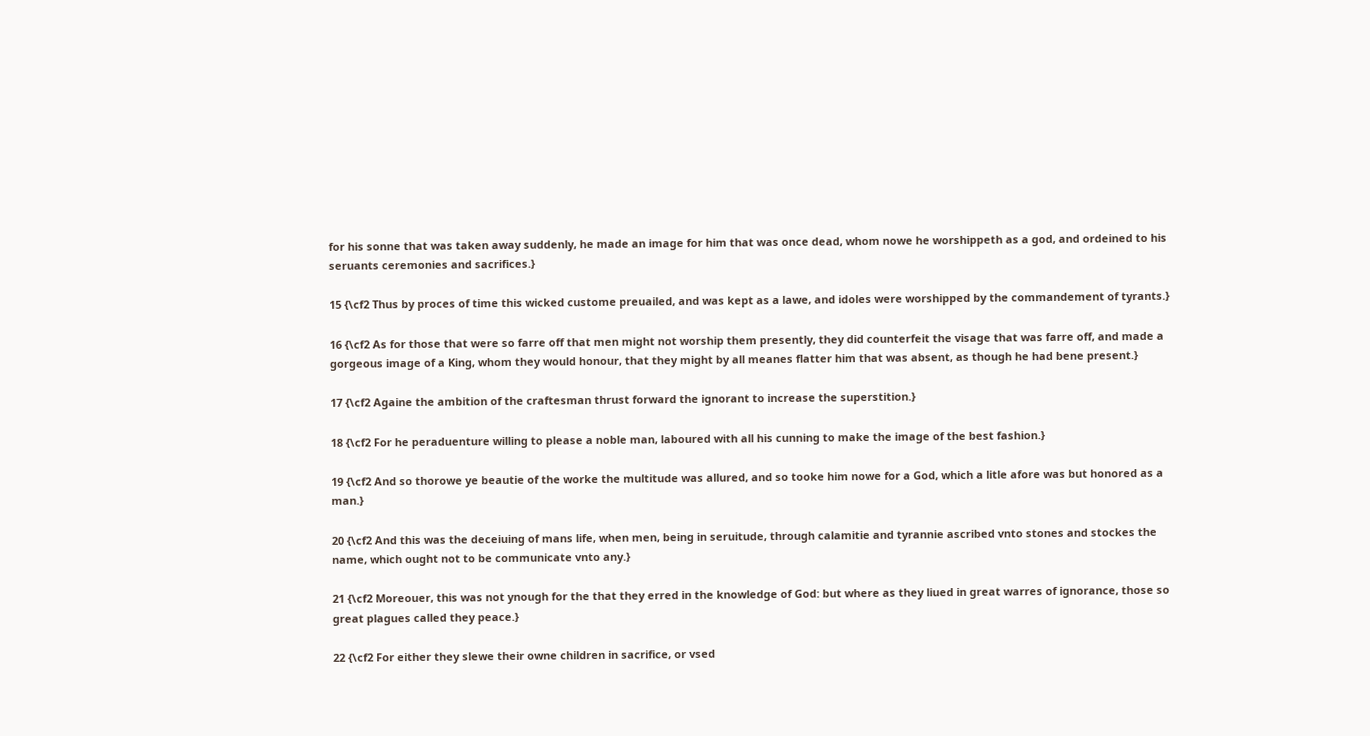for his sonne that was taken away suddenly, he made an image for him that was once dead, whom nowe he worshippeth as a god, and ordeined to his seruants ceremonies and sacrifices.}

15 {\cf2 Thus by proces of time this wicked custome preuailed, and was kept as a lawe, and idoles were worshipped by the commandement of tyrants.}

16 {\cf2 As for those that were so farre off that men might not worship them presently, they did counterfeit the visage that was farre off, and made a gorgeous image of a King, whom they would honour, that they might by all meanes flatter him that was absent, as though he had bene present.}

17 {\cf2 Againe the ambition of the craftesman thrust forward the ignorant to increase the superstition.}

18 {\cf2 For he peraduenture willing to please a noble man, laboured with all his cunning to make the image of the best fashion.}

19 {\cf2 And so thorowe ye beautie of the worke the multitude was allured, and so tooke him nowe for a God, which a litle afore was but honored as a man.}

20 {\cf2 And this was the deceiuing of mans life, when men, being in seruitude, through calamitie and tyrannie ascribed vnto stones and stockes the name, which ought not to be communicate vnto any.}

21 {\cf2 Moreouer, this was not ynough for the that they erred in the knowledge of God: but where as they liued in great warres of ignorance, those so great plagues called they peace.}

22 {\cf2 For either they slewe their owne children in sacrifice, or vsed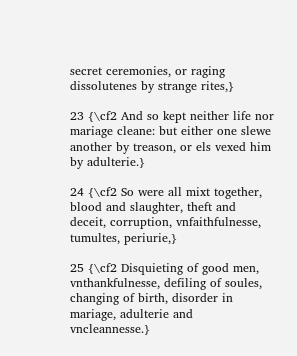secret ceremonies, or raging dissolutenes by strange rites,}

23 {\cf2 And so kept neither life nor mariage cleane: but either one slewe another by treason, or els vexed him by adulterie.}

24 {\cf2 So were all mixt together, blood and slaughter, theft and deceit, corruption, vnfaithfulnesse, tumultes, periurie,}

25 {\cf2 Disquieting of good men, vnthankfulnesse, defiling of soules, changing of birth, disorder in mariage, adulterie and vncleannesse.}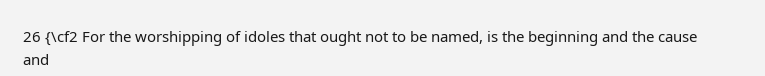26 {\cf2 For the worshipping of idoles that ought not to be named, is the beginning and the cause and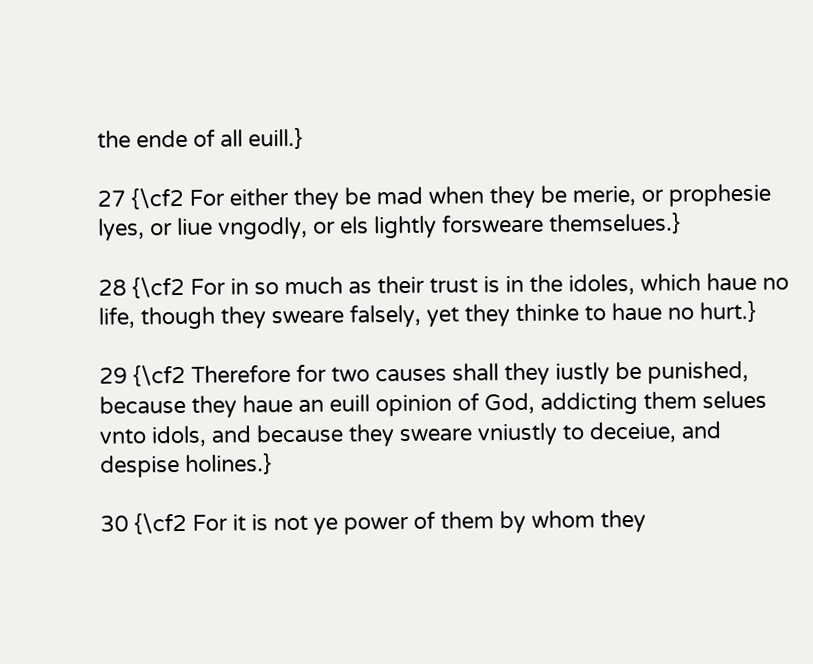the ende of all euill.}

27 {\cf2 For either they be mad when they be merie, or prophesie lyes, or liue vngodly, or els lightly forsweare themselues.}

28 {\cf2 For in so much as their trust is in the idoles, which haue no life, though they sweare falsely, yet they thinke to haue no hurt.}

29 {\cf2 Therefore for two causes shall they iustly be punished, because they haue an euill opinion of God, addicting them selues vnto idols, and because they sweare vniustly to deceiue, and despise holines.}

30 {\cf2 For it is not ye power of them by whom they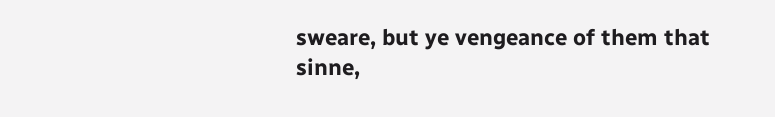sweare, but ye vengeance of them that sinne,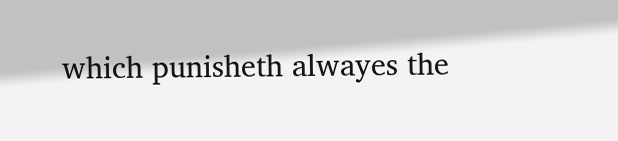which punisheth alwayes the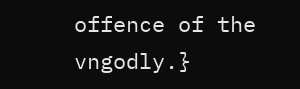offence of the vngodly.}